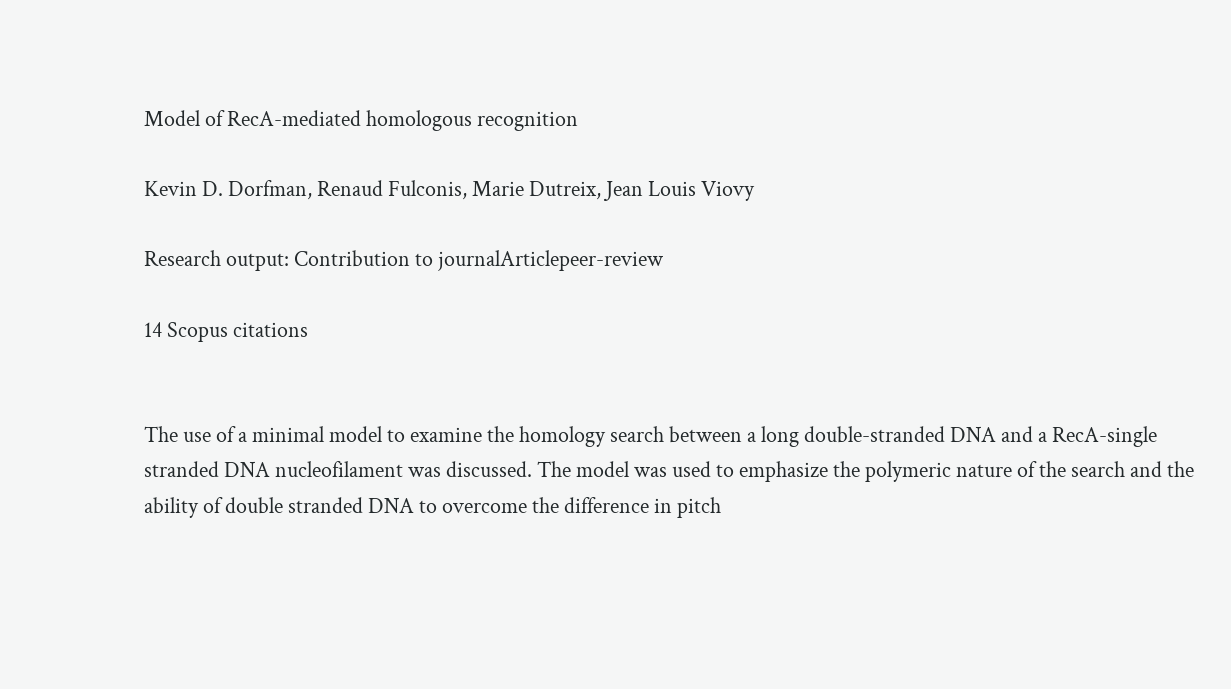Model of RecA-mediated homologous recognition

Kevin D. Dorfman, Renaud Fulconis, Marie Dutreix, Jean Louis Viovy

Research output: Contribution to journalArticlepeer-review

14 Scopus citations


The use of a minimal model to examine the homology search between a long double-stranded DNA and a RecA-single stranded DNA nucleofilament was discussed. The model was used to emphasize the polymeric nature of the search and the ability of double stranded DNA to overcome the difference in pitch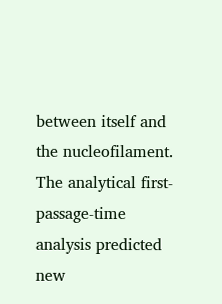between itself and the nucleofilament. The analytical first-passage-time analysis predicted new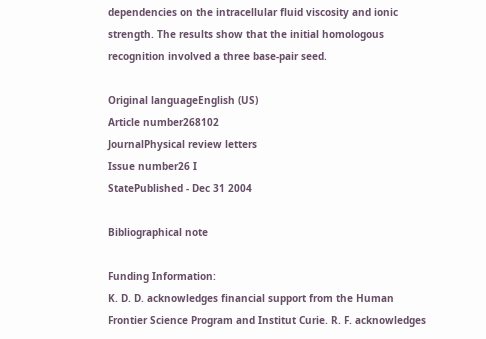dependencies on the intracellular fluid viscosity and ionic strength. The results show that the initial homologous recognition involved a three base-pair seed.

Original languageEnglish (US)
Article number268102
JournalPhysical review letters
Issue number26 I
StatePublished - Dec 31 2004

Bibliographical note

Funding Information:
K. D. D. acknowledges financial support from the Human Frontier Science Program and Institut Curie. R. F. acknowledges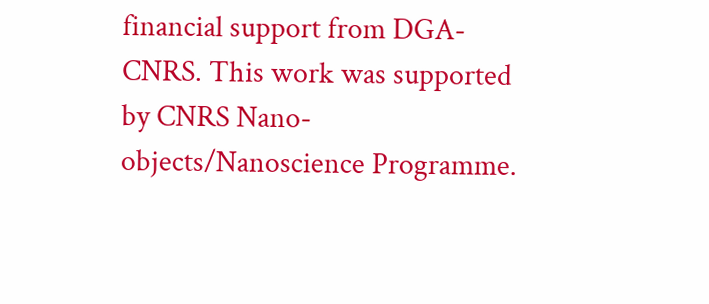financial support from DGA-CNRS. This work was supported by CNRS Nano-objects/Nanoscience Programme.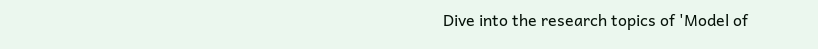Dive into the research topics of 'Model of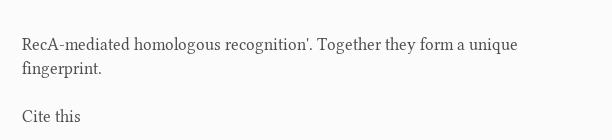RecA-mediated homologous recognition'. Together they form a unique fingerprint.

Cite this